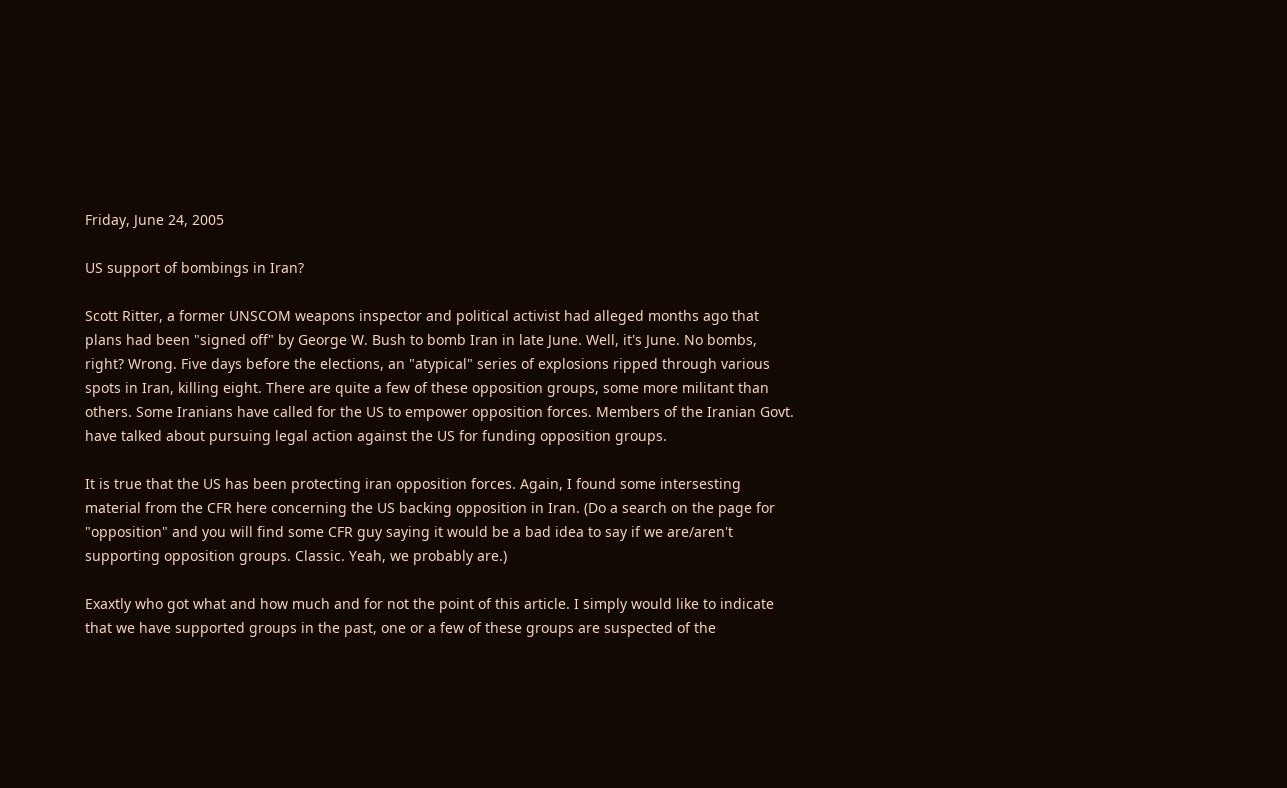Friday, June 24, 2005

US support of bombings in Iran?

Scott Ritter, a former UNSCOM weapons inspector and political activist had alleged months ago that plans had been "signed off" by George W. Bush to bomb Iran in late June. Well, it's June. No bombs, right? Wrong. Five days before the elections, an "atypical" series of explosions ripped through various spots in Iran, killing eight. There are quite a few of these opposition groups, some more militant than others. Some Iranians have called for the US to empower opposition forces. Members of the Iranian Govt. have talked about pursuing legal action against the US for funding opposition groups.

It is true that the US has been protecting iran opposition forces. Again, I found some intersesting material from the CFR here concerning the US backing opposition in Iran. (Do a search on the page for "opposition" and you will find some CFR guy saying it would be a bad idea to say if we are/aren't supporting opposition groups. Classic. Yeah, we probably are.)

Exaxtly who got what and how much and for not the point of this article. I simply would like to indicate that we have supported groups in the past, one or a few of these groups are suspected of the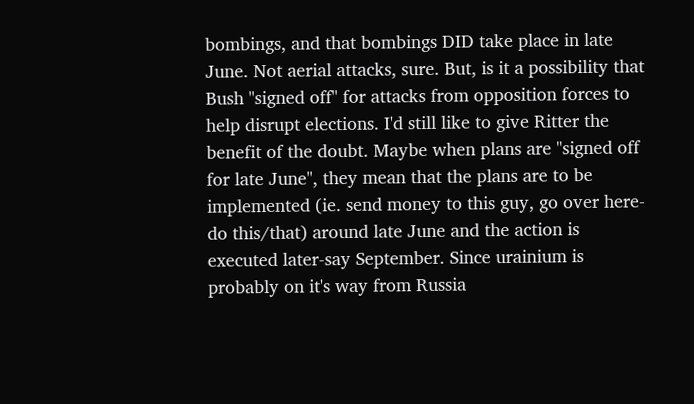bombings, and that bombings DID take place in late June. Not aerial attacks, sure. But, is it a possibility that Bush "signed off" for attacks from opposition forces to help disrupt elections. I'd still like to give Ritter the benefit of the doubt. Maybe when plans are "signed off for late June", they mean that the plans are to be implemented (ie. send money to this guy, go over here-do this/that) around late June and the action is executed later-say September. Since urainium is probably on it's way from Russia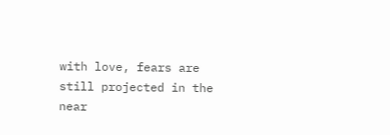with love, fears are still projected in the near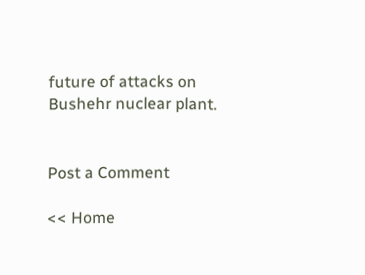future of attacks on Bushehr nuclear plant.


Post a Comment

<< Home